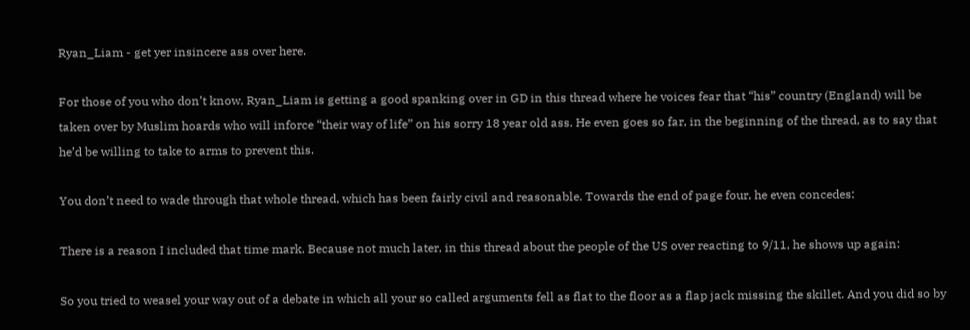Ryan_Liam - get yer insincere ass over here.

For those of you who don’t know, Ryan_Liam is getting a good spanking over in GD in this thread where he voices fear that “his” country (England) will be taken over by Muslim hoards who will inforce “their way of life” on his sorry 18 year old ass. He even goes so far, in the beginning of the thread, as to say that he’d be willing to take to arms to prevent this.

You don’t need to wade through that whole thread, which has been fairly civil and reasonable. Towards the end of page four, he even concedes:

There is a reason I included that time mark. Because not much later, in this thread about the people of the US over reacting to 9/11, he shows up again:

So you tried to weasel your way out of a debate in which all your so called arguments fell as flat to the floor as a flap jack missing the skillet. And you did so by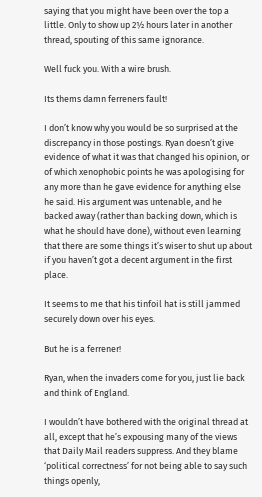saying that you might have been over the top a little. Only to show up 2½ hours later in another thread, spouting of this same ignorance.

Well fuck you. With a wire brush.

Its thems damn ferreners fault!

I don’t know why you would be so surprised at the discrepancy in those postings. Ryan doesn’t give evidence of what it was that changed his opinion, or of which xenophobic points he was apologising for any more than he gave evidence for anything else he said. His argument was untenable, and he backed away (rather than backing down, which is what he should have done), without even learning that there are some things it’s wiser to shut up about if you haven’t got a decent argument in the first place.

It seems to me that his tinfoil hat is still jammed securely down over his eyes.

But he is a ferrener!

Ryan, when the invaders come for you, just lie back and think of England.

I wouldn’t have bothered with the original thread at all, except that he’s expousing many of the views that Daily Mail readers suppress. And they blame ‘political correctness’ for not being able to say such things openly,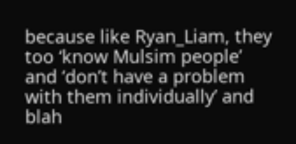because like Ryan_Liam, they too ‘know Mulsim people’ and ‘don’t have a problem with them individually’ and blah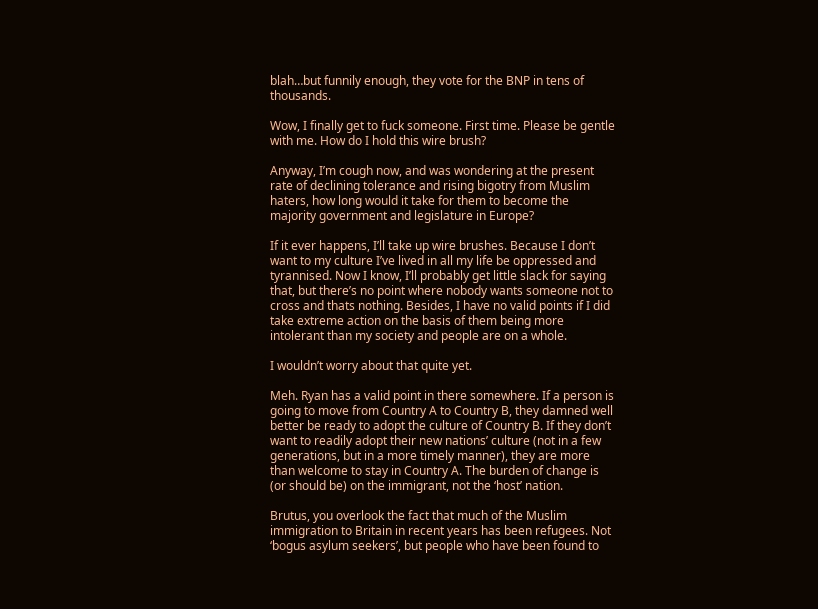blah…but funnily enough, they vote for the BNP in tens of thousands.

Wow, I finally get to fuck someone. First time. Please be gentle with me. How do I hold this wire brush?

Anyway, I’m cough now, and was wondering at the present rate of declining tolerance and rising bigotry from Muslim haters, how long would it take for them to become the majority government and legislature in Europe?

If it ever happens, I’ll take up wire brushes. Because I don’t want to my culture I’ve lived in all my life be oppressed and tyrannised. Now I know, I’ll probably get little slack for saying that, but there’s no point where nobody wants someone not to cross and thats nothing. Besides, I have no valid points if I did take extreme action on the basis of them being more intolerant than my society and people are on a whole.

I wouldn’t worry about that quite yet.

Meh. Ryan has a valid point in there somewhere. If a person is going to move from Country A to Country B, they damned well better be ready to adopt the culture of Country B. If they don’t want to readily adopt their new nations’ culture (not in a few generations, but in a more timely manner), they are more than welcome to stay in Country A. The burden of change is (or should be) on the immigrant, not the ‘host’ nation.

Brutus, you overlook the fact that much of the Muslim immigration to Britain in recent years has been refugees. Not ‘bogus asylum seekers’, but people who have been found to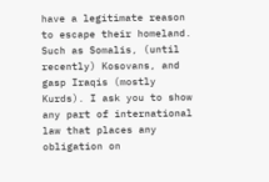have a legitimate reason to escape their homeland. Such as Somalis, (until recently) Kosovans, and gasp Iraqis (mostly Kurds). I ask you to show any part of international law that places any obligation on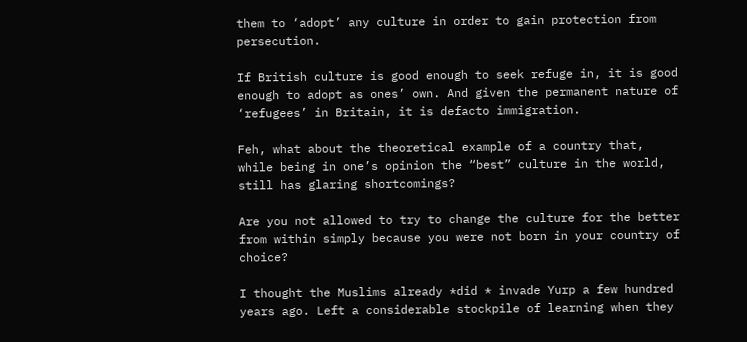them to ‘adopt’ any culture in order to gain protection from persecution.

If British culture is good enough to seek refuge in, it is good enough to adopt as ones’ own. And given the permanent nature of ‘refugees’ in Britain, it is defacto immigration.

Feh, what about the theoretical example of a country that, while being in one’s opinion the “best” culture in the world, still has glaring shortcomings?

Are you not allowed to try to change the culture for the better from within simply because you were not born in your country of choice?

I thought the Muslims already *did * invade Yurp a few hundred years ago. Left a considerable stockpile of learning when they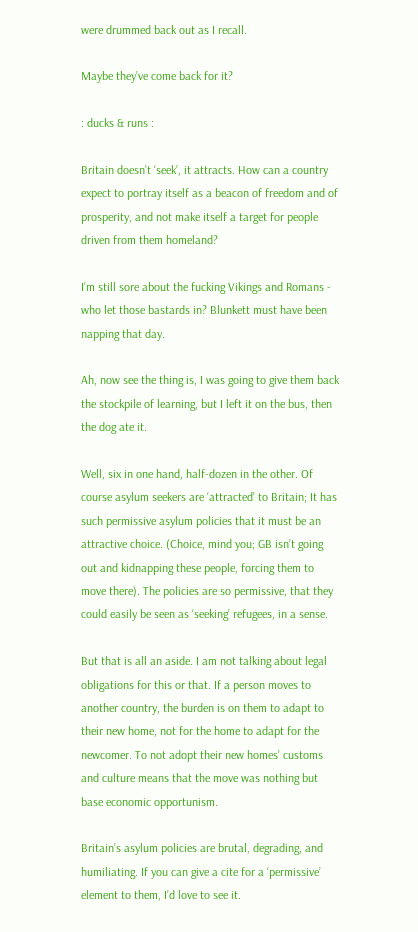were drummed back out as I recall.

Maybe they’ve come back for it?

: ducks & runs :

Britain doesn’t ‘seek’, it attracts. How can a country expect to portray itself as a beacon of freedom and of prosperity, and not make itself a target for people driven from them homeland?

I’m still sore about the fucking Vikings and Romans - who let those bastards in? Blunkett must have been napping that day.

Ah, now see the thing is, I was going to give them back the stockpile of learning, but I left it on the bus, then the dog ate it.

Well, six in one hand, half-dozen in the other. Of course asylum seekers are ‘attracted’ to Britain; It has such permissive asylum policies that it must be an attractive choice. (Choice, mind you; GB isn’t going out and kidnapping these people, forcing them to move there). The policies are so permissive, that they could easily be seen as ‘seeking’ refugees, in a sense.

But that is all an aside. I am not talking about legal obligations for this or that. If a person moves to another country, the burden is on them to adapt to their new home, not for the home to adapt for the newcomer. To not adopt their new homes’ customs and culture means that the move was nothing but base economic opportunism.

Britain’s asylum policies are brutal, degrading, and humiliating. If you can give a cite for a ‘permissive’ element to them, I’d love to see it.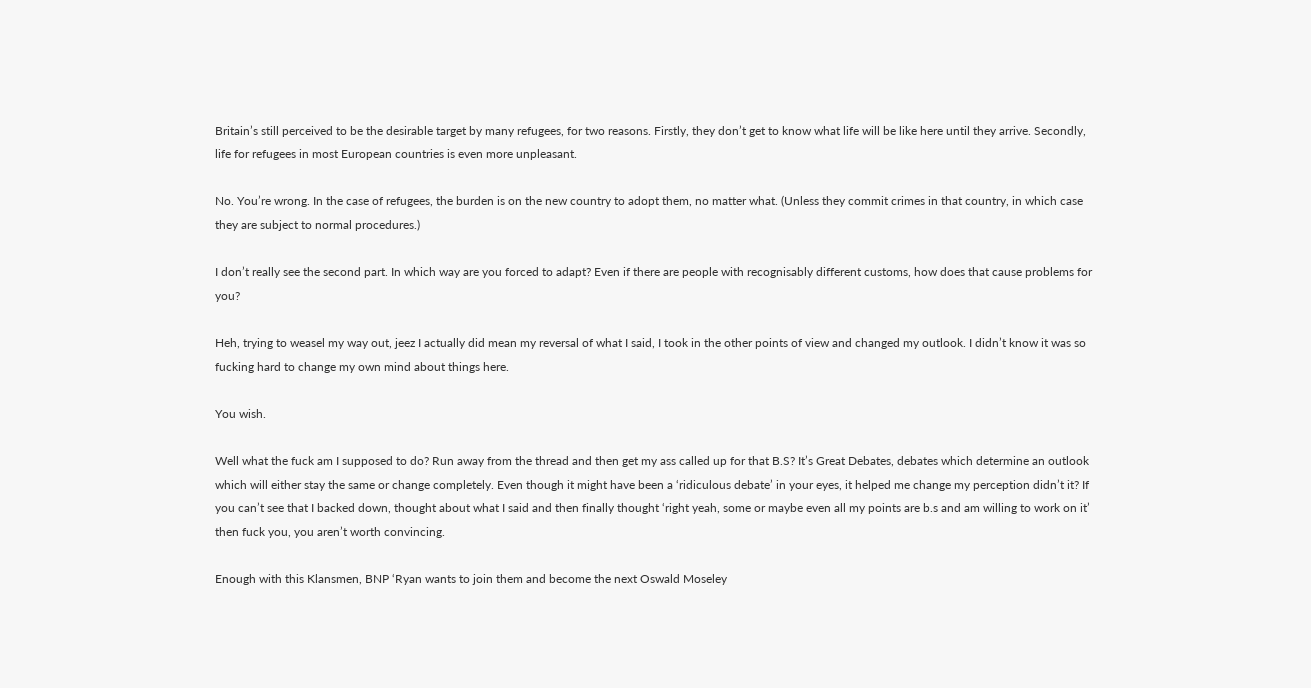Britain’s still perceived to be the desirable target by many refugees, for two reasons. Firstly, they don’t get to know what life will be like here until they arrive. Secondly, life for refugees in most European countries is even more unpleasant.

No. You’re wrong. In the case of refugees, the burden is on the new country to adopt them, no matter what. (Unless they commit crimes in that country, in which case they are subject to normal procedures.)

I don’t really see the second part. In which way are you forced to adapt? Even if there are people with recognisably different customs, how does that cause problems for you?

Heh, trying to weasel my way out, jeez I actually did mean my reversal of what I said, I took in the other points of view and changed my outlook. I didn’t know it was so fucking hard to change my own mind about things here.

You wish.

Well what the fuck am I supposed to do? Run away from the thread and then get my ass called up for that B.S? It’s Great Debates, debates which determine an outlook which will either stay the same or change completely. Even though it might have been a ‘ridiculous debate’ in your eyes, it helped me change my perception didn’t it? If you can’t see that I backed down, thought about what I said and then finally thought ‘right yeah, some or maybe even all my points are b.s and am willing to work on it’ then fuck you, you aren’t worth convincing.

Enough with this Klansmen, BNP ‘Ryan wants to join them and become the next Oswald Moseley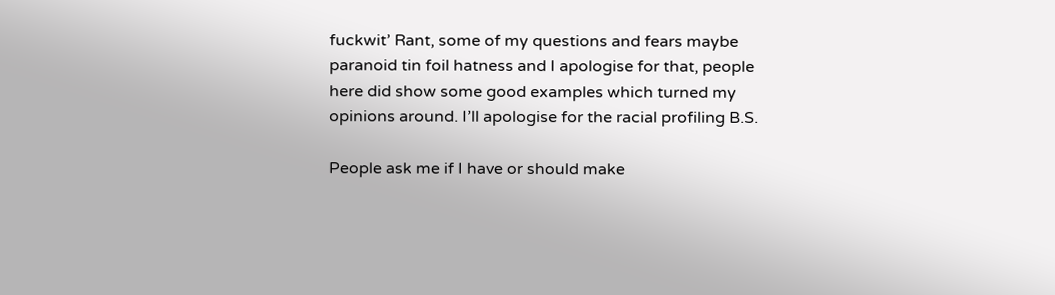fuckwit’ Rant, some of my questions and fears maybe paranoid tin foil hatness and I apologise for that, people here did show some good examples which turned my opinions around. I’ll apologise for the racial profiling B.S.

People ask me if I have or should make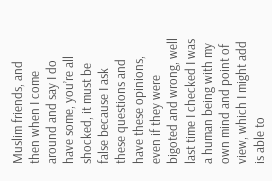Muslim friends, and then when I come around and say I do have some, you’re all shocked, it must be false because I ask these questions and have these opinions, even if they were bigoted and wrong, well last time I checked I was a human being with my own mind and point of view, which I might add is able to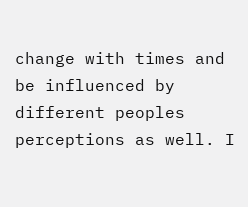change with times and be influenced by different peoples perceptions as well. I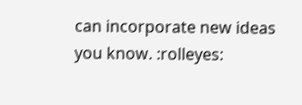can incorporate new ideas you know. :rolleyes: